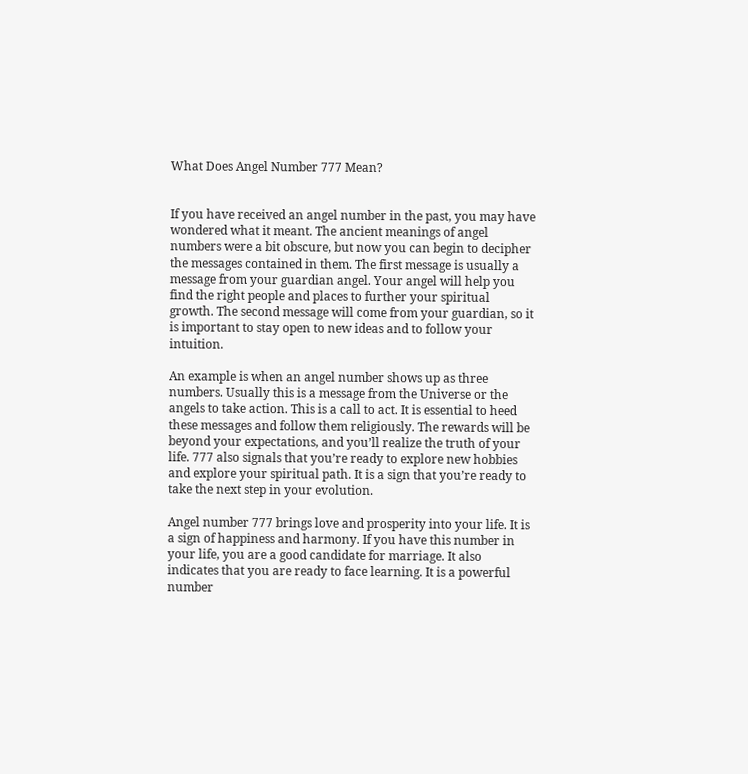What Does Angel Number 777 Mean?


If you have received an angel number in the past, you may have wondered what it meant. The ancient meanings of angel numbers were a bit obscure, but now you can begin to decipher the messages contained in them. The first message is usually a message from your guardian angel. Your angel will help you find the right people and places to further your spiritual growth. The second message will come from your guardian, so it is important to stay open to new ideas and to follow your intuition.

An example is when an angel number shows up as three numbers. Usually this is a message from the Universe or the angels to take action. This is a call to act. It is essential to heed these messages and follow them religiously. The rewards will be beyond your expectations, and you’ll realize the truth of your life. 777 also signals that you’re ready to explore new hobbies and explore your spiritual path. It is a sign that you’re ready to take the next step in your evolution.

Angel number 777 brings love and prosperity into your life. It is a sign of happiness and harmony. If you have this number in your life, you are a good candidate for marriage. It also indicates that you are ready to face learning. It is a powerful number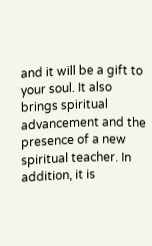and it will be a gift to your soul. It also brings spiritual advancement and the presence of a new spiritual teacher. In addition, it is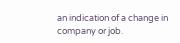an indication of a change in company or job.